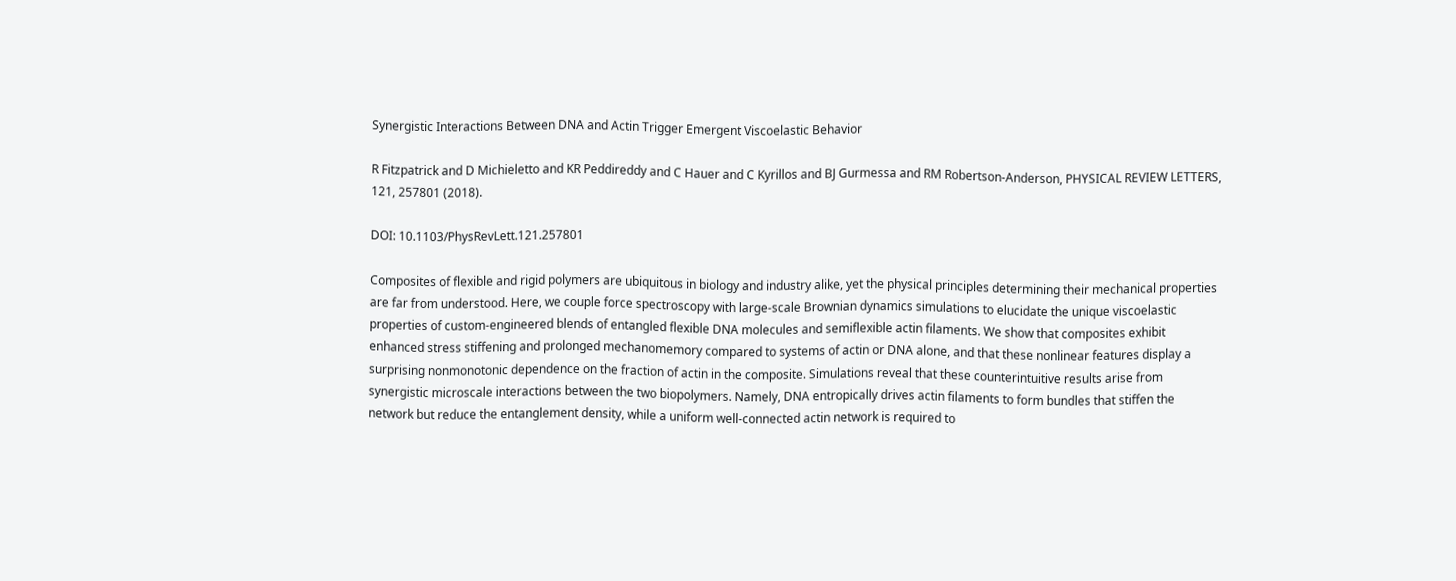Synergistic Interactions Between DNA and Actin Trigger Emergent Viscoelastic Behavior

R Fitzpatrick and D Michieletto and KR Peddireddy and C Hauer and C Kyrillos and BJ Gurmessa and RM Robertson-Anderson, PHYSICAL REVIEW LETTERS, 121, 257801 (2018).

DOI: 10.1103/PhysRevLett.121.257801

Composites of flexible and rigid polymers are ubiquitous in biology and industry alike, yet the physical principles determining their mechanical properties are far from understood. Here, we couple force spectroscopy with large-scale Brownian dynamics simulations to elucidate the unique viscoelastic properties of custom-engineered blends of entangled flexible DNA molecules and semiflexible actin filaments. We show that composites exhibit enhanced stress stiffening and prolonged mechanomemory compared to systems of actin or DNA alone, and that these nonlinear features display a surprising nonmonotonic dependence on the fraction of actin in the composite. Simulations reveal that these counterintuitive results arise from synergistic microscale interactions between the two biopolymers. Namely, DNA entropically drives actin filaments to form bundles that stiffen the network but reduce the entanglement density, while a uniform well-connected actin network is required to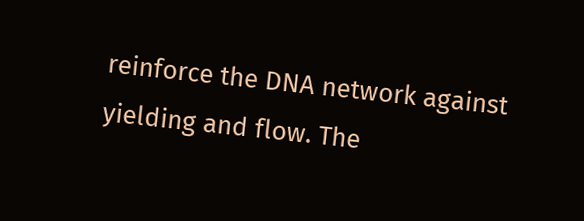reinforce the DNA network against yielding and flow. The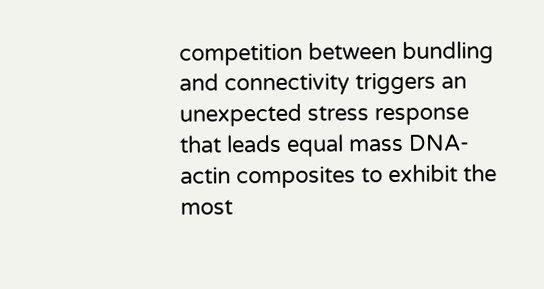competition between bundling and connectivity triggers an unexpected stress response that leads equal mass DNA-actin composites to exhibit the most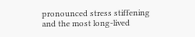pronounced stress stiffening and the most long-lived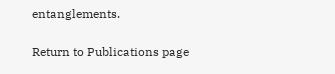entanglements.

Return to Publications page